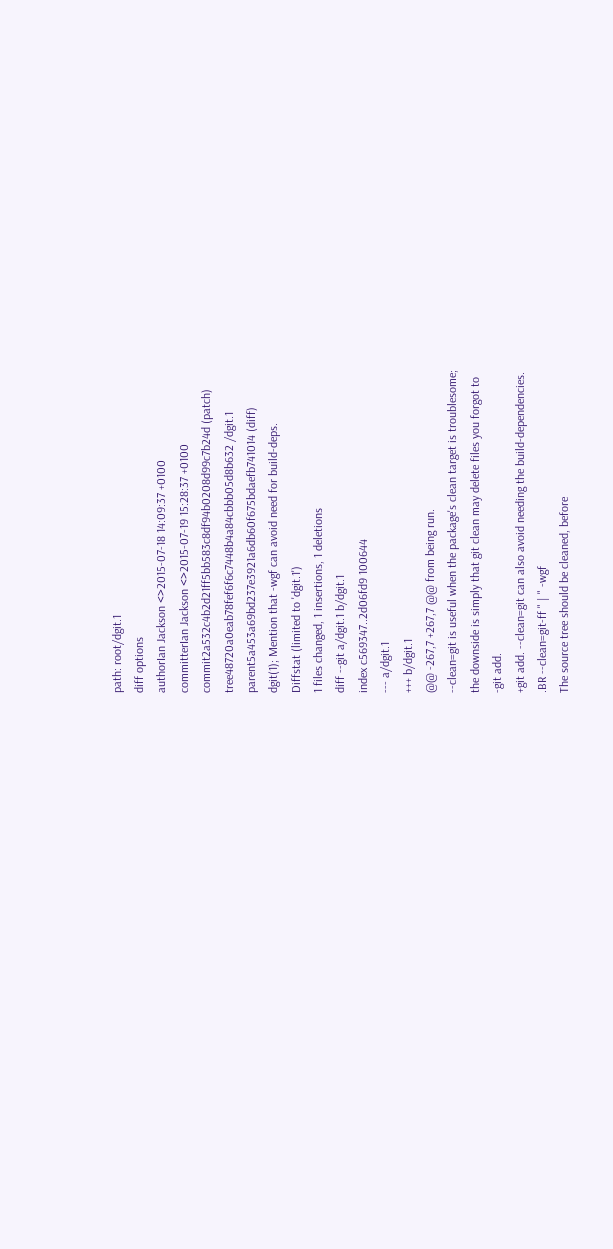path: root/dgit.1
diff options
authorIan Jackson <>2015-07-18 14:09:37 +0100
committerIan Jackson <>2015-07-19 15:28:37 +0100
commit2a532c4b2d21ff5bb583c8df94b0208d99c7b24d (patch)
tree48720a0eab78fef6f6c7448b4a84cbbb05d8b632 /dgit.1
parent5a453a69bd237e3921a6db60f675bdaefb741014 (diff)
dgit(1); Mention that -wgf can avoid need for build-deps.
Diffstat (limited to 'dgit.1')
1 files changed, 1 insertions, 1 deletions
diff --git a/dgit.1 b/dgit.1
index c569347..2d06fd9 100644
--- a/dgit.1
+++ b/dgit.1
@@ -267,7 +267,7 @@ from being run.
--clean=git is useful when the package's clean target is troublesome;
the downside is simply that git clean may delete files you forgot to
-git add.
+git add. --clean=git can also avoid needing the build-dependencies.
.BR --clean=git-ff " | " -wgf
The source tree should be cleaned, before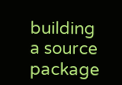building a source package